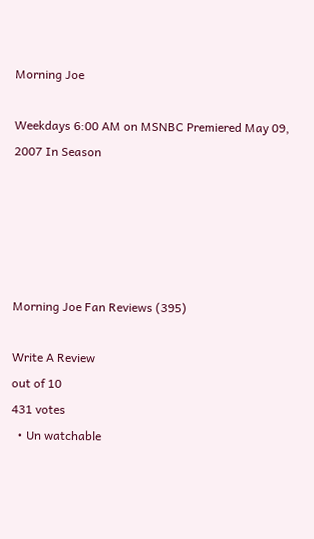Morning Joe

Weekdays 6:00 AM on MSNBC Premiered May 09, 2007 In Season





Morning Joe Fan Reviews (395)

Write A Review
out of 10
431 votes
  • Un watchable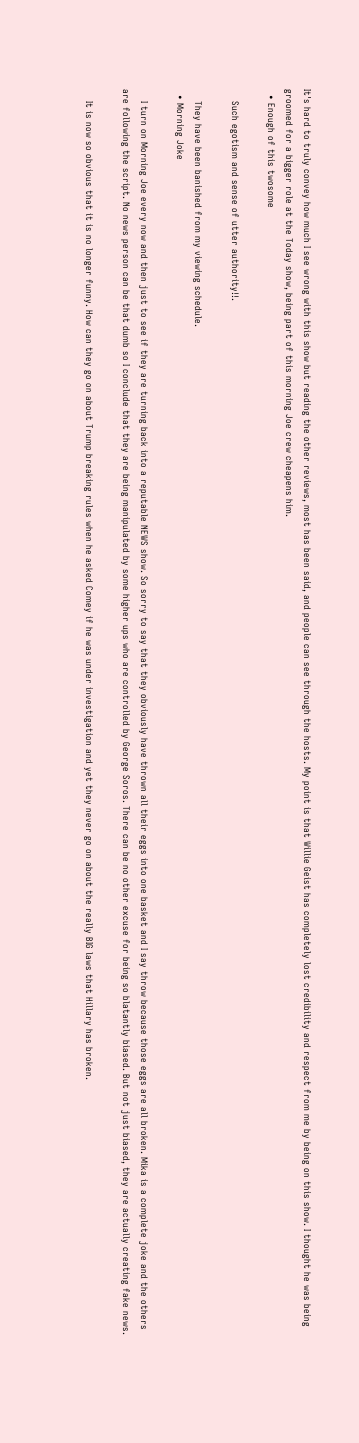It's hard to truly convey how much I see wrong with this show but reading the other reviews, most has been said, and people can see through the hosts. My point is that Willie Geist has completely lost credibility and respect from me by being on this show. I thought he was being groomed for a bigger role at the Today show, being part of this morning Joe crew cheapens him.
  • Enough of this twosome

    Such egotism and sense of utter authority!!.

    They have been banished from my viewing schedule.
  • Morning Joke

    I turn on Morning Joe every now and then just to see if they are turning back into a reputable NEWS show. So sorry to say that they obviously have thrown all their eggs into one basket and I say throw because those eggs are all broken. Mika is a complete joke and the others are following the script. No news person can be that dumb so I conclude that they are being manipulated by some higher ups who are controlled by George Soros. There can be no other excuse for being so blatantly biased. But not just biased, they are actually creating fake news.

    It is now so obvious that it is no longer funny. How can they go on about Trump breaking rules when he asked Comey if he was under investigation and yet they never go on about the really BIG laws that Hillary has broken.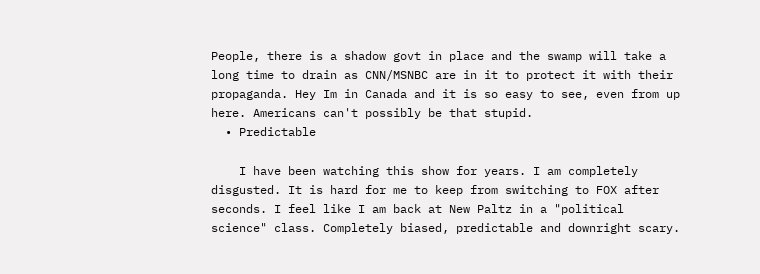People, there is a shadow govt in place and the swamp will take a long time to drain as CNN/MSNBC are in it to protect it with their propaganda. Hey Im in Canada and it is so easy to see, even from up here. Americans can't possibly be that stupid.
  • Predictable

    I have been watching this show for years. I am completely disgusted. It is hard for me to keep from switching to FOX after seconds. I feel like I am back at New Paltz in a "political science" class. Completely biased, predictable and downright scary.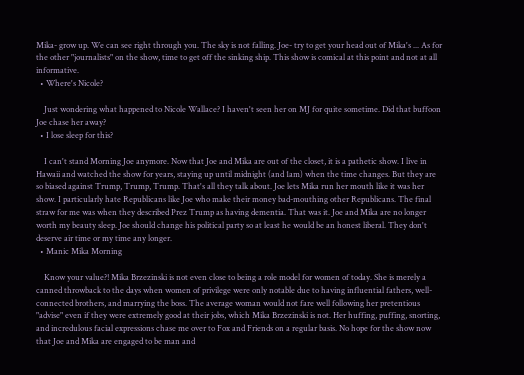Mika- grow up. We can see right through you. The sky is not falling. Joe- try to get your head out of Mika's ... As for the other "journalists" on the show, time to get off the sinking ship. This show is comical at this point and not at all informative.
  • Where's Nicole?

    Just wondering what happened to Nicole Wallace? I haven't seen her on MJ for quite sometime. Did that buffoon Joe chase her away?
  • I lose sleep for this?

    I can't stand Morning Joe anymore. Now that Joe and Mika are out of the closet, it is a pathetic show. I live in Hawaii and watched the show for years, staying up until midnight (and 1am) when the time changes. But they are so biased against Trump, Trump, Trump. That's all they talk about. Joe lets Mika run her mouth like it was her show. I particularly hate Republicans like Joe who make their money bad-mouthing other Republicans. The final straw for me was when they described Prez Trump as having dementia. That was it. Joe and Mika are no longer worth my beauty sleep. Joe should change his political party so at least he would be an honest liberal. They don't deserve air time or my time any longer.
  • Manic Mika Morning

    Know your value?! Mika Brzezinski is not even close to being a role model for women of today. She is merely a canned throwback to the days when women of privilege were only notable due to having influential fathers, well-connected brothers, and marrying the boss. The average woman would not fare well following her pretentious "advise" even if they were extremely good at their jobs, which Mika Brzezinski is not. Her huffing, puffing, snorting, and incredulous facial expressions chase me over to Fox and Friends on a regular basis. No hope for the show now that Joe and Mika are engaged to be man and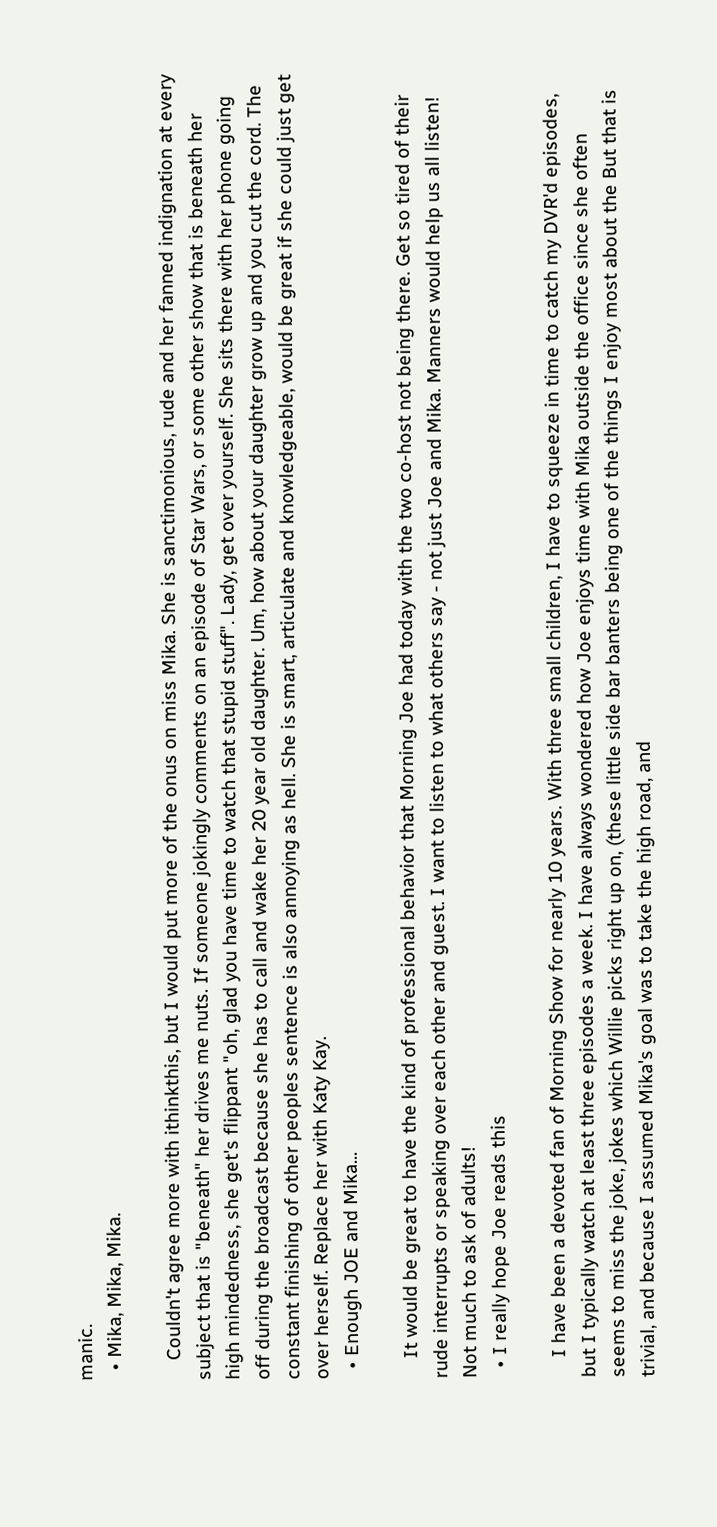manic.
  • Mika, Mika, Mika.

    Couldn't agree more with ithinkthis, but I would put more of the onus on miss Mika. She is sanctimonious, rude and her fanned indignation at every subject that is "beneath" her drives me nuts. If someone jokingly comments on an episode of Star Wars, or some other show that is beneath her high mindedness, she get's flippant "oh, glad you have time to watch that stupid stuff". Lady, get over yourself. She sits there with her phone going off during the broadcast because she has to call and wake her 20 year old daughter. Um, how about your daughter grow up and you cut the cord. The constant finishing of other peoples sentence is also annoying as hell. She is smart, articulate and knowledgeable, would be great if she could just get over herself. Replace her with Katy Kay.
  • Enough JOE and Mika...

    It would be great to have the kind of professional behavior that Morning Joe had today with the two co-host not being there. Get so tired of their rude interrupts or speaking over each other and guest. I want to listen to what others say - not just Joe and Mika. Manners would help us all listen! Not much to ask of adults!
  • I really hope Joe reads this

    I have been a devoted fan of Morning Show for nearly 10 years. With three small children, I have to squeeze in time to catch my DVR'd episodes, but I typically watch at least three episodes a week. I have always wondered how Joe enjoys time with Mika outside the office since she often seems to miss the joke, jokes which Willie picks right up on, (these little side bar banters being one of the things I enjoy most about the But that is trivial, and because I assumed Mika's goal was to take the high road, and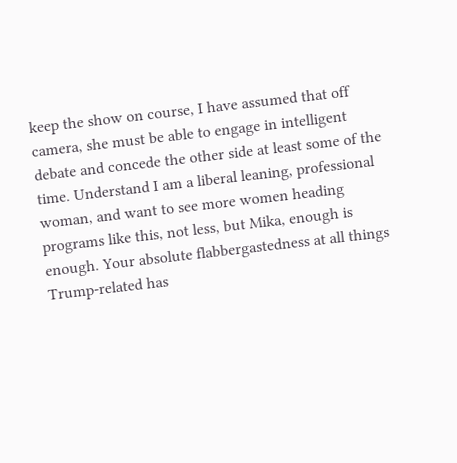keep the show on course, I have assumed that off camera, she must be able to engage in intelligent debate and concede the other side at least some of the time. Understand I am a liberal leaning, professional woman, and want to see more women heading programs like this, not less, but Mika, enough is enough. Your absolute flabbergastedness at all things Trump-related has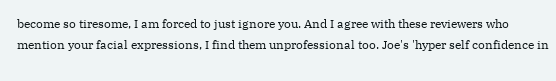become so tiresome, I am forced to just ignore you. And I agree with these reviewers who mention your facial expressions, I find them unprofessional too. Joe's 'hyper self confidence in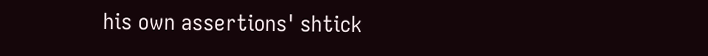his own assertions' shtick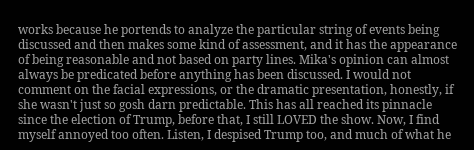works because he portends to analyze the particular string of events being discussed and then makes some kind of assessment, and it has the appearance of being reasonable and not based on party lines. Mika's opinion can almost always be predicated before anything has been discussed. I would not comment on the facial expressions, or the dramatic presentation, honestly, if she wasn't just so gosh darn predictable. This has all reached its pinnacle since the election of Trump, before that, I still LOVED the show. Now, I find myself annoyed too often. Listen, I despised Trump too, and much of what he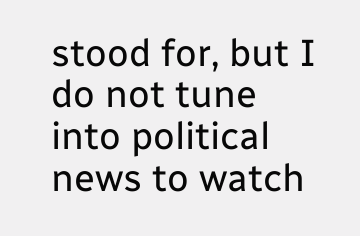stood for, but I do not tune into political news to watch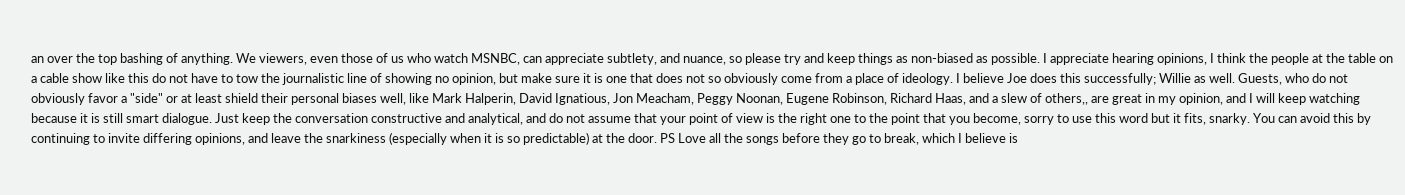an over the top bashing of anything. We viewers, even those of us who watch MSNBC, can appreciate subtlety, and nuance, so please try and keep things as non-biased as possible. I appreciate hearing opinions, I think the people at the table on a cable show like this do not have to tow the journalistic line of showing no opinion, but make sure it is one that does not so obviously come from a place of ideology. I believe Joe does this successfully; Willie as well. Guests, who do not obviously favor a "side" or at least shield their personal biases well, like Mark Halperin, David Ignatious, Jon Meacham, Peggy Noonan, Eugene Robinson, Richard Haas, and a slew of others,, are great in my opinion, and I will keep watching because it is still smart dialogue. Just keep the conversation constructive and analytical, and do not assume that your point of view is the right one to the point that you become, sorry to use this word but it fits, snarky. You can avoid this by continuing to invite differing opinions, and leave the snarkiness (especially when it is so predictable) at the door. PS Love all the songs before they go to break, which I believe is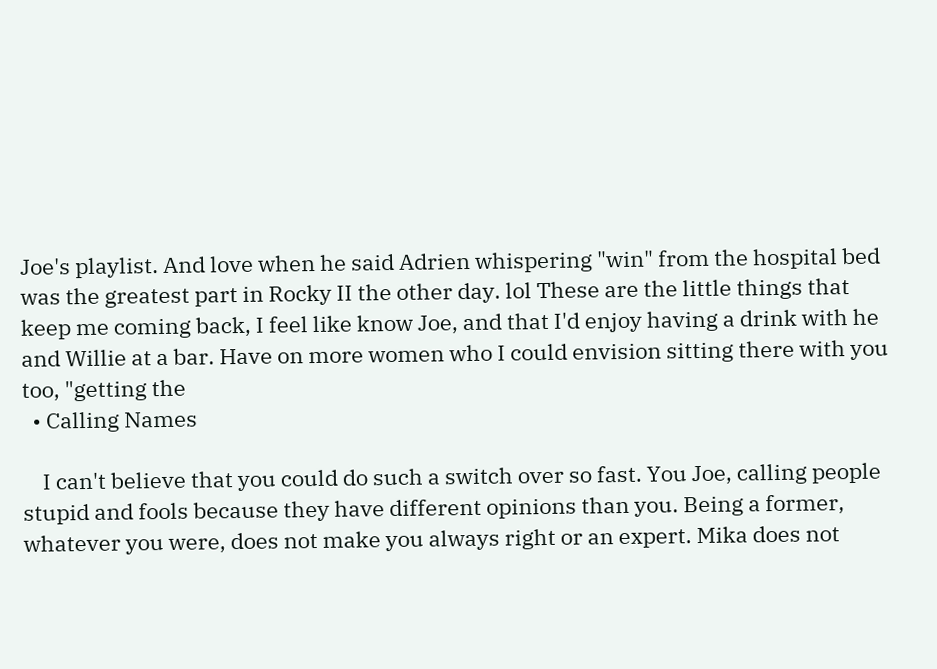Joe's playlist. And love when he said Adrien whispering "win" from the hospital bed was the greatest part in Rocky II the other day. lol These are the little things that keep me coming back, I feel like know Joe, and that I'd enjoy having a drink with he and Willie at a bar. Have on more women who I could envision sitting there with you too, "getting the
  • Calling Names

    I can't believe that you could do such a switch over so fast. You Joe, calling people stupid and fools because they have different opinions than you. Being a former, whatever you were, does not make you always right or an expert. Mika does not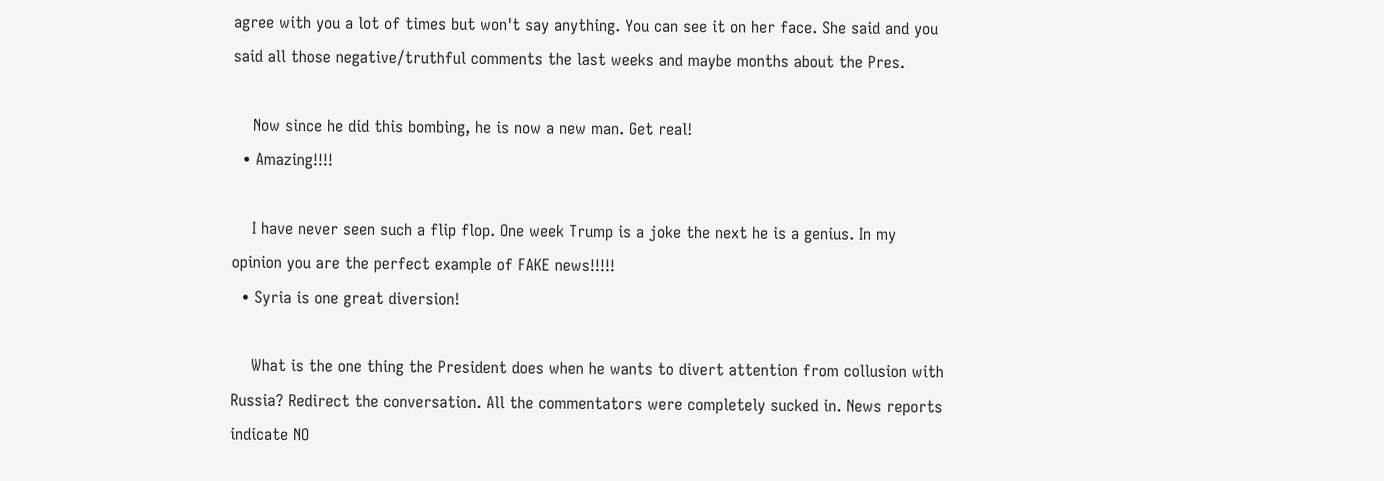agree with you a lot of times but won't say anything. You can see it on her face. She said and you said all those negative/truthful comments the last weeks and maybe months about the Pres.

    Now since he did this bombing, he is now a new man. Get real!
  • Amazing!!!!

    I have never seen such a flip flop. One week Trump is a joke the next he is a genius. In my opinion you are the perfect example of FAKE news!!!!!
  • Syria is one great diversion!

    What is the one thing the President does when he wants to divert attention from collusion with Russia? Redirect the conversation. All the commentators were completely sucked in. News reports indicate NO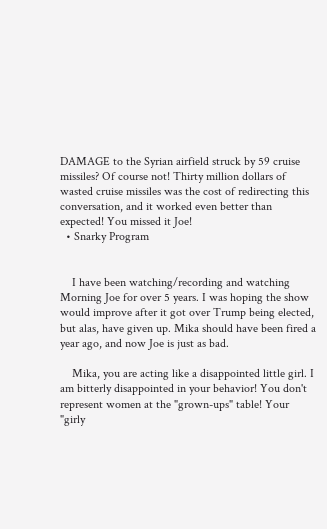DAMAGE to the Syrian airfield struck by 59 cruise missiles? Of course not! Thirty million dollars of wasted cruise missiles was the cost of redirecting this conversation, and it worked even better than expected! You missed it Joe!
  • Snarky Program


    I have been watching/recording and watching Morning Joe for over 5 years. I was hoping the show would improve after it got over Trump being elected, but alas, have given up. Mika should have been fired a year ago, and now Joe is just as bad.

    Mika, you are acting like a disappointed little girl. I am bitterly disappointed in your behavior! You don't represent women at the "grown-ups" table! Your "girly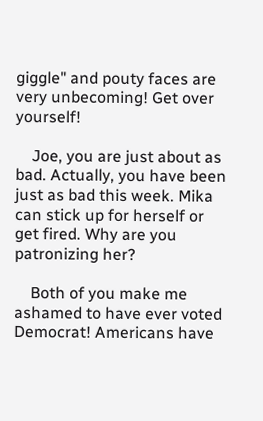giggle" and pouty faces are very unbecoming! Get over yourself!

    Joe, you are just about as bad. Actually, you have been just as bad this week. Mika can stick up for herself or get fired. Why are you patronizing her?

    Both of you make me ashamed to have ever voted Democrat! Americans have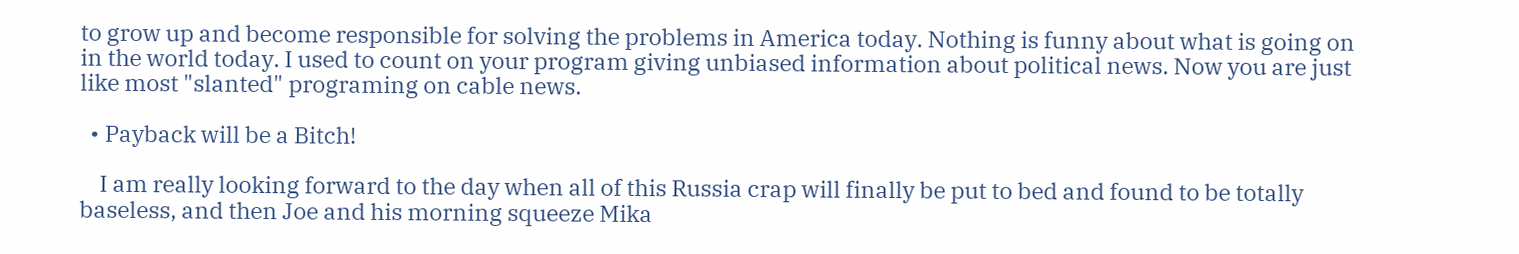to grow up and become responsible for solving the problems in America today. Nothing is funny about what is going on in the world today. I used to count on your program giving unbiased information about political news. Now you are just like most "slanted" programing on cable news.

  • Payback will be a Bitch!

    I am really looking forward to the day when all of this Russia crap will finally be put to bed and found to be totally baseless, and then Joe and his morning squeeze Mika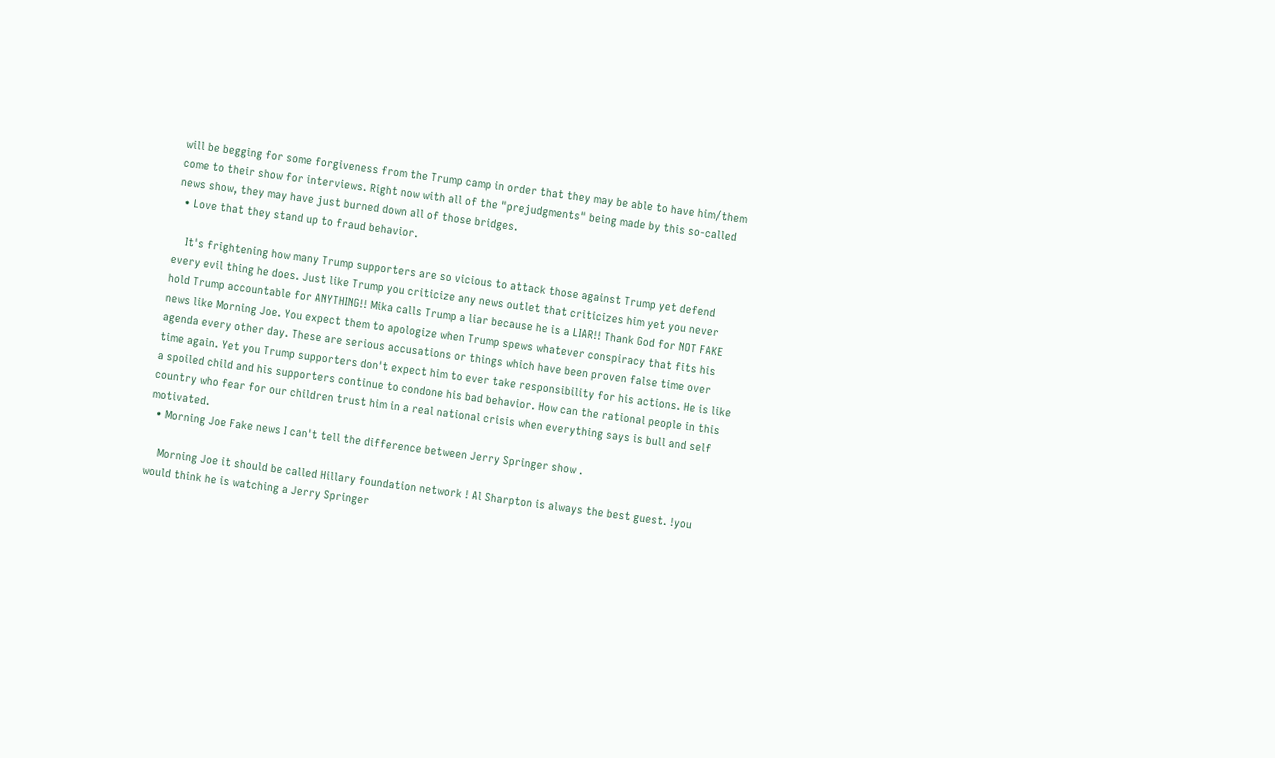will be begging for some forgiveness from the Trump camp in order that they may be able to have him/them come to their show for interviews. Right now with all of the "prejudgments" being made by this so-called news show, they may have just burned down all of those bridges.
  • Love that they stand up to fraud behavior.

    It's frightening how many Trump supporters are so vicious to attack those against Trump yet defend every evil thing he does. Just like Trump you criticize any news outlet that criticizes him yet you never hold Trump accountable for ANYTHING!! Mika calls Trump a liar because he is a LIAR!! Thank God for NOT FAKE news like Morning Joe. You expect them to apologize when Trump spews whatever conspiracy that fits his agenda every other day. These are serious accusations or things which have been proven false time over time again. Yet you Trump supporters don't expect him to ever take responsibility for his actions. He is like a spoiled child and his supporters continue to condone his bad behavior. How can the rational people in this country who fear for our children trust him in a real national crisis when everything says is bull and self motivated.
  • Morning Joe Fake news I can't tell the difference between Jerry Springer show .

    Morning Joe it should be called Hillary foundation network ! Al Sharpton is always the best guest. !you would think he is watching a Jerry Springer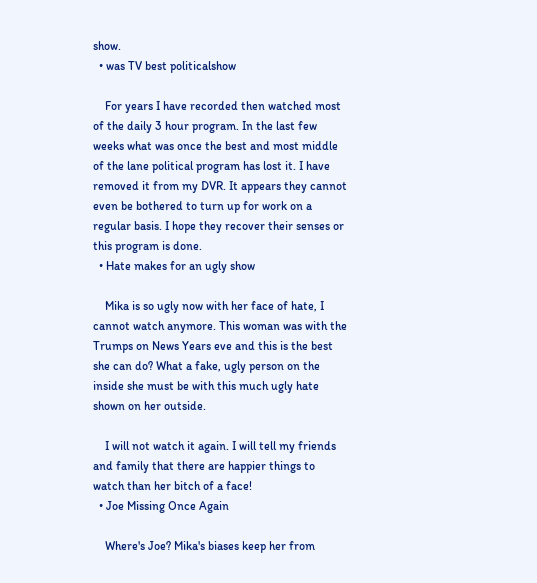show.
  • was TV best politicalshow

    For years I have recorded then watched most of the daily 3 hour program. In the last few weeks what was once the best and most middle of the lane political program has lost it. I have removed it from my DVR. It appears they cannot even be bothered to turn up for work on a regular basis. I hope they recover their senses or this program is done.
  • Hate makes for an ugly show

    Mika is so ugly now with her face of hate, I cannot watch anymore. This woman was with the Trumps on News Years eve and this is the best she can do? What a fake, ugly person on the inside she must be with this much ugly hate shown on her outside.

    I will not watch it again. I will tell my friends and family that there are happier things to watch than her bitch of a face!
  • Joe Missing Once Again

    Where's Joe? Mika's biases keep her from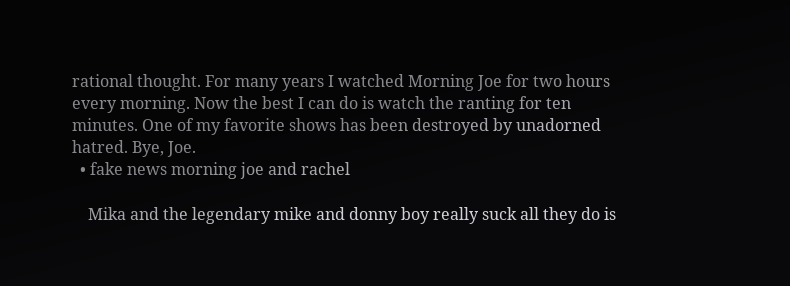rational thought. For many years I watched Morning Joe for two hours every morning. Now the best I can do is watch the ranting for ten minutes. One of my favorite shows has been destroyed by unadorned hatred. Bye, Joe.
  • fake news morning joe and rachel

    Mika and the legendary mike and donny boy really suck all they do is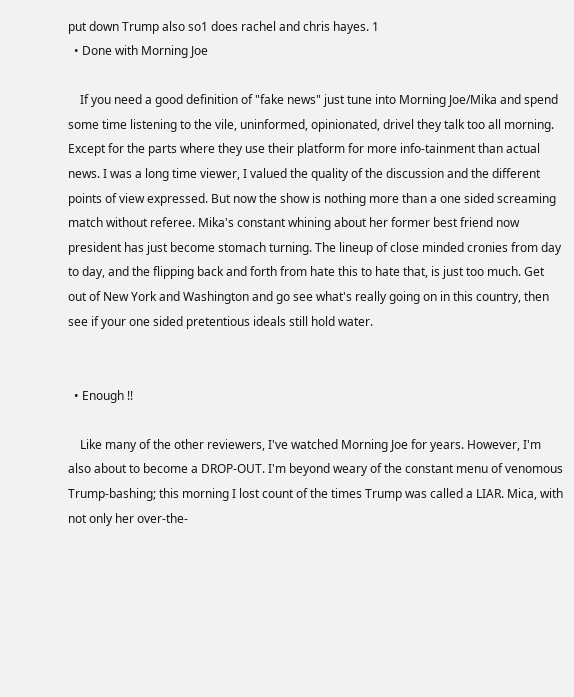put down Trump also so1 does rachel and chris hayes. 1
  • Done with Morning Joe

    If you need a good definition of "fake news" just tune into Morning Joe/Mika and spend some time listening to the vile, uninformed, opinionated, drivel they talk too all morning. Except for the parts where they use their platform for more info-tainment than actual news. I was a long time viewer, I valued the quality of the discussion and the different points of view expressed. But now the show is nothing more than a one sided screaming match without referee. Mika's constant whining about her former best friend now president has just become stomach turning. The lineup of close minded cronies from day to day, and the flipping back and forth from hate this to hate that, is just too much. Get out of New York and Washington and go see what's really going on in this country, then see if your one sided pretentious ideals still hold water.


  • Enough !!

    Like many of the other reviewers, I've watched Morning Joe for years. However, I'm also about to become a DROP-OUT. I'm beyond weary of the constant menu of venomous Trump-bashing; this morning I lost count of the times Trump was called a LIAR. Mica, with not only her over-the-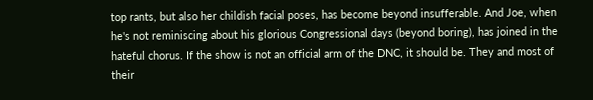top rants, but also her childish facial poses, has become beyond insufferable. And Joe, when he's not reminiscing about his glorious Congressional days (beyond boring), has joined in the hateful chorus. If the show is not an official arm of the DNC, it should be. They and most of their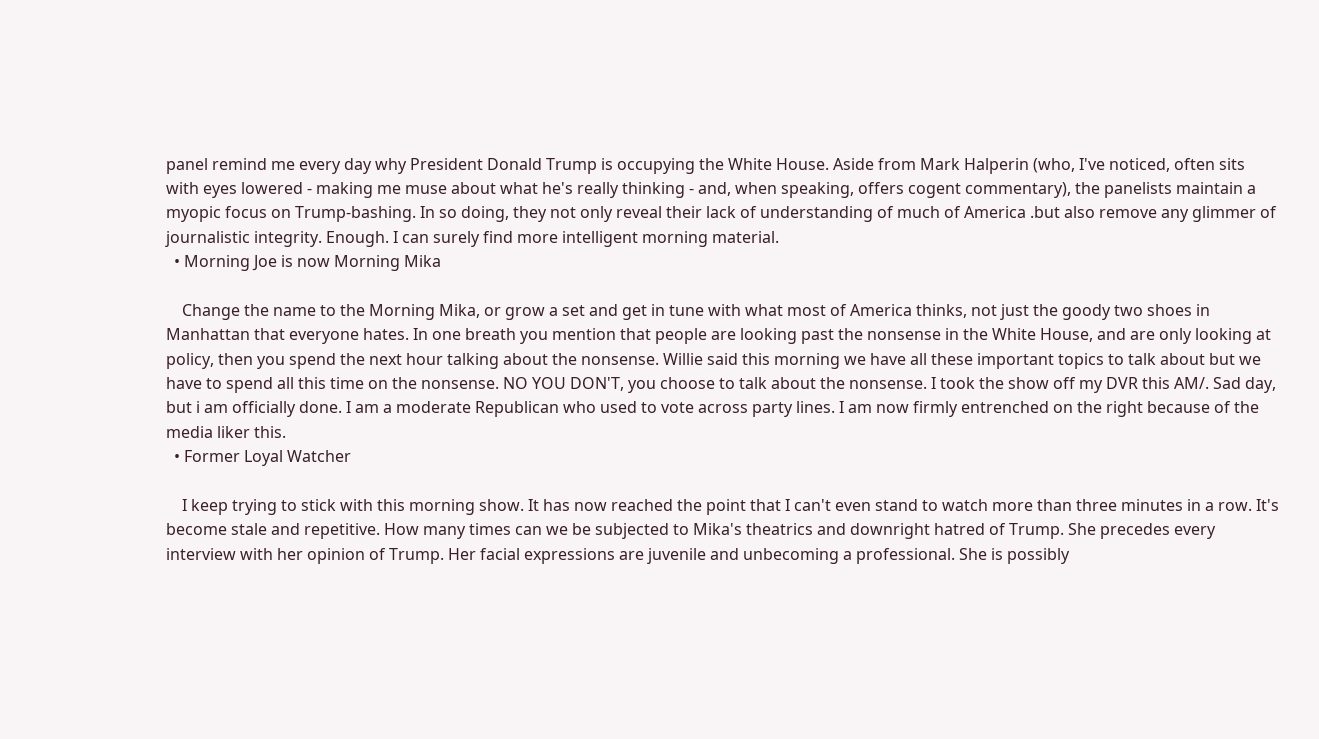panel remind me every day why President Donald Trump is occupying the White House. Aside from Mark Halperin (who, I've noticed, often sits with eyes lowered - making me muse about what he's really thinking - and, when speaking, offers cogent commentary), the panelists maintain a myopic focus on Trump-bashing. In so doing, they not only reveal their lack of understanding of much of America .but also remove any glimmer of journalistic integrity. Enough. I can surely find more intelligent morning material.
  • Morning Joe is now Morning Mika

    Change the name to the Morning Mika, or grow a set and get in tune with what most of America thinks, not just the goody two shoes in Manhattan that everyone hates. In one breath you mention that people are looking past the nonsense in the White House, and are only looking at policy, then you spend the next hour talking about the nonsense. Willie said this morning we have all these important topics to talk about but we have to spend all this time on the nonsense. NO YOU DON'T, you choose to talk about the nonsense. I took the show off my DVR this AM/. Sad day, but i am officially done. I am a moderate Republican who used to vote across party lines. I am now firmly entrenched on the right because of the media liker this.
  • Former Loyal Watcher

    I keep trying to stick with this morning show. It has now reached the point that I can't even stand to watch more than three minutes in a row. It's become stale and repetitive. How many times can we be subjected to Mika's theatrics and downright hatred of Trump. She precedes every interview with her opinion of Trump. Her facial expressions are juvenile and unbecoming a professional. She is possibly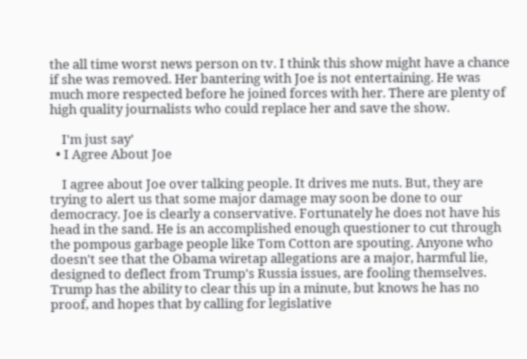the all time worst news person on tv. I think this show might have a chance if she was removed. Her bantering with Joe is not entertaining. He was much more respected before he joined forces with her. There are plenty of high quality journalists who could replace her and save the show.

    I'm just say'
  • I Agree About Joe

    I agree about Joe over talking people. It drives me nuts. But, they are trying to alert us that some major damage may soon be done to our democracy. Joe is clearly a conservative. Fortunately he does not have his head in the sand. He is an accomplished enough questioner to cut through the pompous garbage people like Tom Cotton are spouting. Anyone who doesn't see that the Obama wiretap allegations are a major, harmful lie, designed to deflect from Trump's Russia issues, are fooling themselves. Trump has the ability to clear this up in a minute, but knows he has no proof, and hopes that by calling for legislative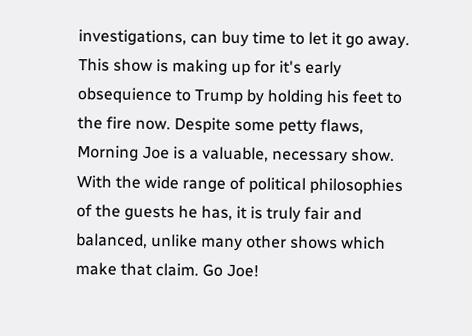investigations, can buy time to let it go away. This show is making up for it's early obsequience to Trump by holding his feet to the fire now. Despite some petty flaws, Morning Joe is a valuable, necessary show. With the wide range of political philosophies of the guests he has, it is truly fair and balanced, unlike many other shows which make that claim. Go Joe!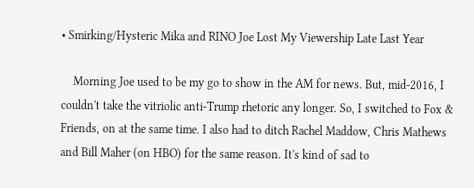• Smirking/Hysteric Mika and RINO Joe Lost My Viewership Late Last Year

    Morning Joe used to be my go to show in the AM for news. But, mid-2016, I couldn't take the vitriolic anti-Trump rhetoric any longer. So, I switched to Fox & Friends, on at the same time. I also had to ditch Rachel Maddow, Chris Mathews and Bill Maher (on HBO) for the same reason. It's kind of sad to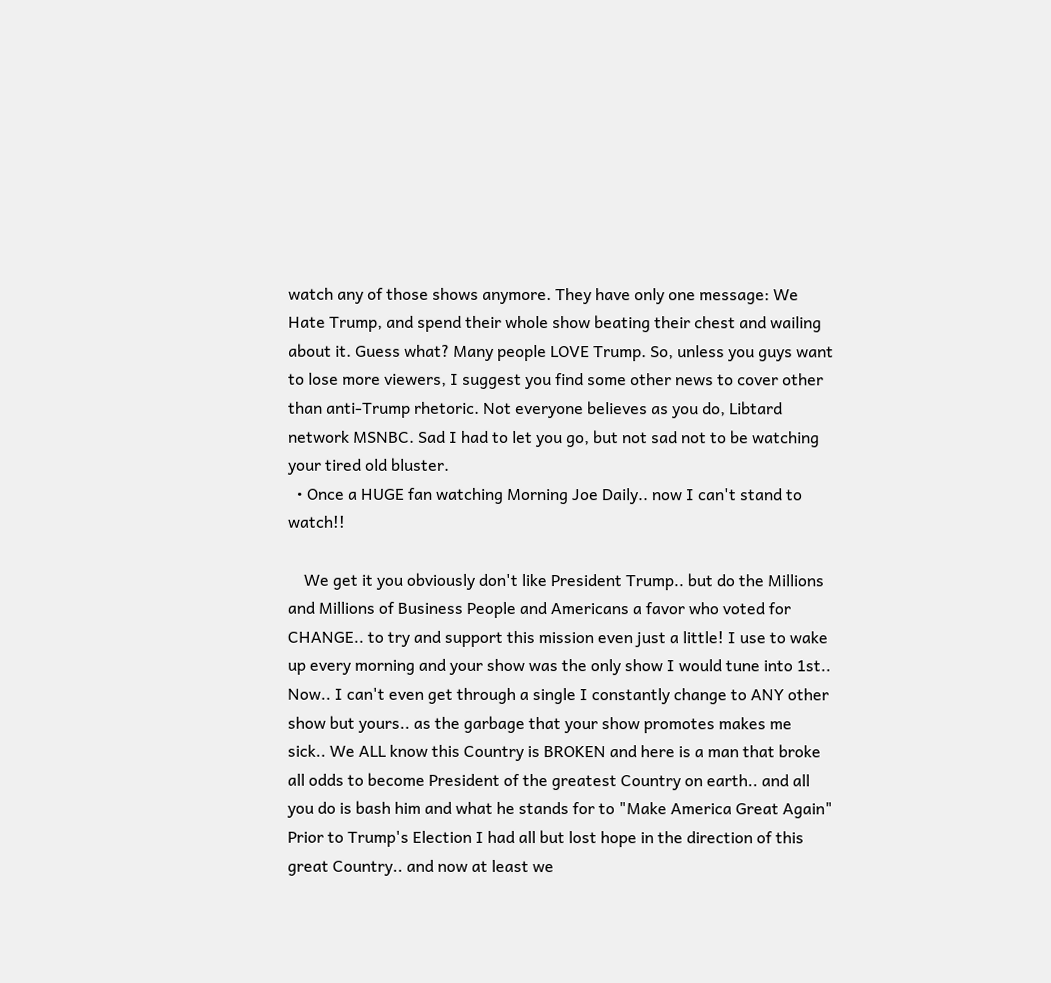watch any of those shows anymore. They have only one message: We Hate Trump, and spend their whole show beating their chest and wailing about it. Guess what? Many people LOVE Trump. So, unless you guys want to lose more viewers, I suggest you find some other news to cover other than anti-Trump rhetoric. Not everyone believes as you do, Libtard network MSNBC. Sad I had to let you go, but not sad not to be watching your tired old bluster.
  • Once a HUGE fan watching Morning Joe Daily.. now I can't stand to watch!!

    We get it you obviously don't like President Trump.. but do the Millions and Millions of Business People and Americans a favor who voted for CHANGE.. to try and support this mission even just a little! I use to wake up every morning and your show was the only show I would tune into 1st.. Now.. I can't even get through a single I constantly change to ANY other show but yours.. as the garbage that your show promotes makes me sick.. We ALL know this Country is BROKEN and here is a man that broke all odds to become President of the greatest Country on earth.. and all you do is bash him and what he stands for to "Make America Great Again" Prior to Trump's Election I had all but lost hope in the direction of this great Country.. and now at least we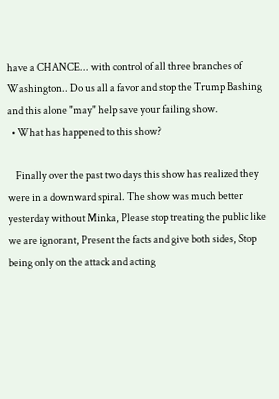have a CHANCE... with control of all three branches of Washington.. Do us all a favor and stop the Trump Bashing and this alone "may" help save your failing show.
  • What has happened to this show?

    Finally over the past two days this show has realized they were in a downward spiral. The show was much better yesterday without Minka, Please stop treating the public like we are ignorant, Present the facts and give both sides, Stop being only on the attack and acting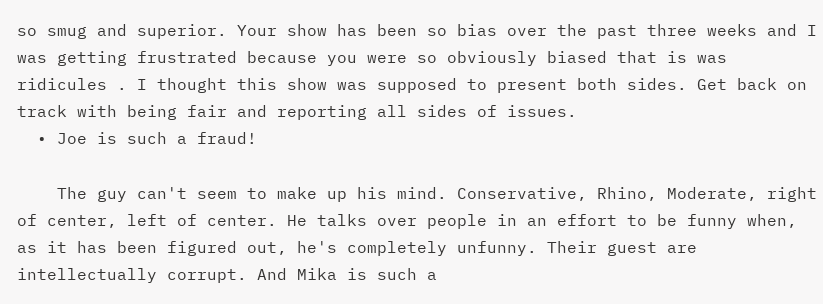so smug and superior. Your show has been so bias over the past three weeks and I was getting frustrated because you were so obviously biased that is was ridicules . I thought this show was supposed to present both sides. Get back on track with being fair and reporting all sides of issues.
  • Joe is such a fraud!

    The guy can't seem to make up his mind. Conservative, Rhino, Moderate, right of center, left of center. He talks over people in an effort to be funny when, as it has been figured out, he's completely unfunny. Their guest are intellectually corrupt. And Mika is such a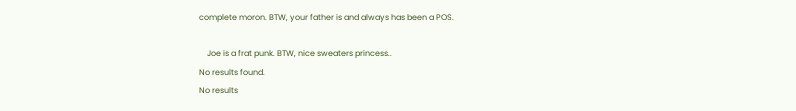complete moron. BTW, your father is and always has been a POS.

    Joe is a frat punk. BTW, nice sweaters princess..
No results found.
No results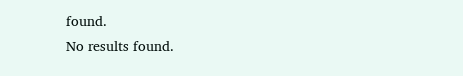found.
No results found.